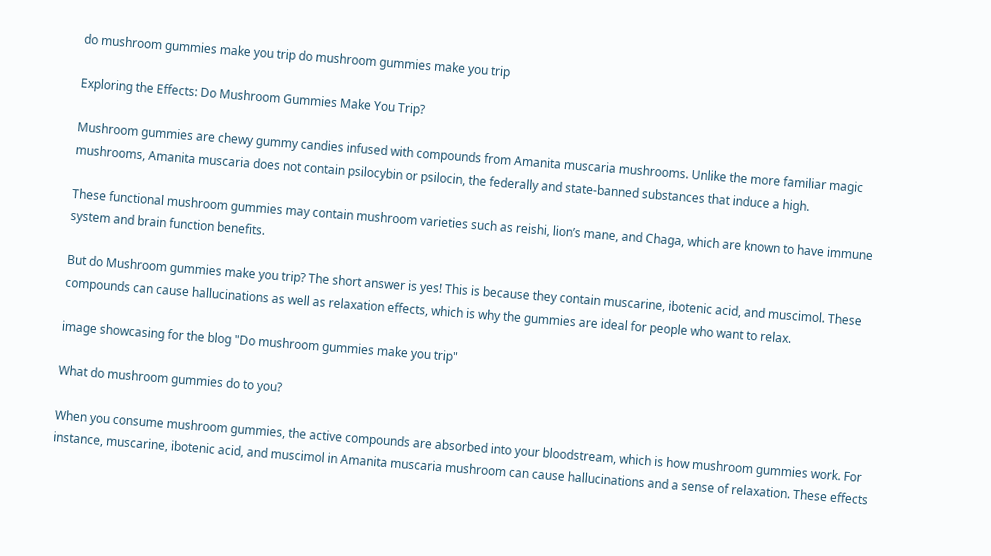do mushroom gummies make you trip do mushroom gummies make you trip

Exploring the Effects: Do Mushroom Gummies Make You Trip?

Mushroom gummies are chewy gummy candies infused with compounds from Amanita muscaria mushrooms. Unlike the more familiar magic mushrooms, Amanita muscaria does not contain psilocybin or psilocin, the federally and state-banned substances that induce a high.

These functional mushroom gummies may contain mushroom varieties such as reishi, lion’s mane, and Chaga, which are known to have immune system and brain function benefits.

But do Mushroom gummies make you trip? The short answer is yes! This is because they contain muscarine, ibotenic acid, and muscimol. These compounds can cause hallucinations as well as relaxation effects, which is why the gummies are ideal for people who want to relax.

image showcasing for the blog "Do mushroom gummies make you trip"

What do mushroom gummies do to you?

When you consume mushroom gummies, the active compounds are absorbed into your bloodstream, which is how mushroom gummies work. For instance, muscarine, ibotenic acid, and muscimol in Amanita muscaria mushroom can cause hallucinations and a sense of relaxation. These effects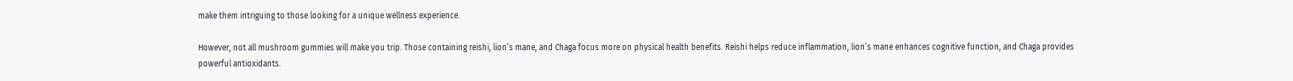make them intriguing to those looking for a unique wellness experience.

However, not all mushroom gummies will make you trip. Those containing reishi, lion’s mane, and Chaga focus more on physical health benefits. Reishi helps reduce inflammation, lion’s mane enhances cognitive function, and Chaga provides powerful antioxidants.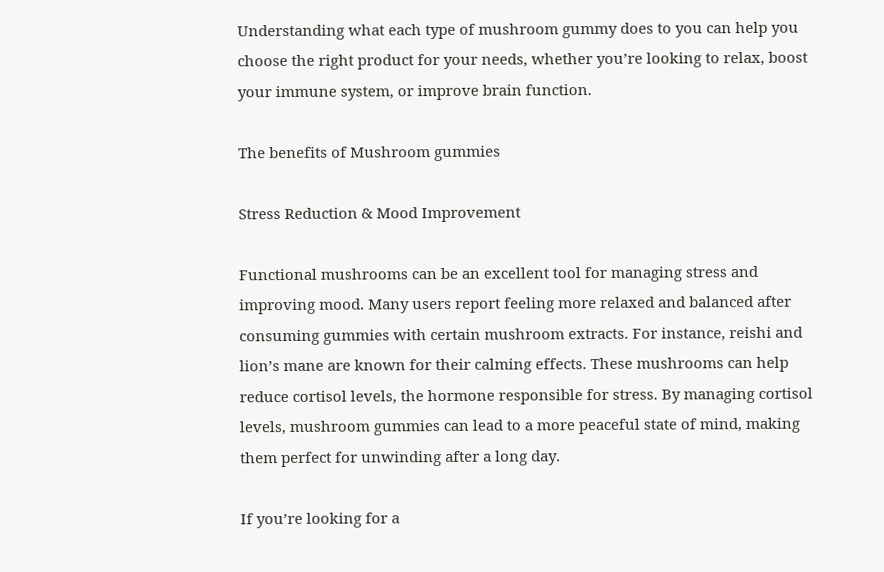Understanding what each type of mushroom gummy does to you can help you choose the right product for your needs, whether you’re looking to relax, boost your immune system, or improve brain function.

The benefits of Mushroom gummies

Stress Reduction & Mood Improvement

Functional mushrooms can be an excellent tool for managing stress and improving mood. Many users report feeling more relaxed and balanced after consuming gummies with certain mushroom extracts. For instance, reishi and lion’s mane are known for their calming effects. These mushrooms can help reduce cortisol levels, the hormone responsible for stress. By managing cortisol levels, mushroom gummies can lead to a more peaceful state of mind, making them perfect for unwinding after a long day.

If you’re looking for a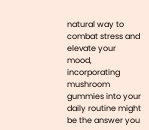natural way to combat stress and elevate your mood, incorporating mushroom gummies into your daily routine might be the answer you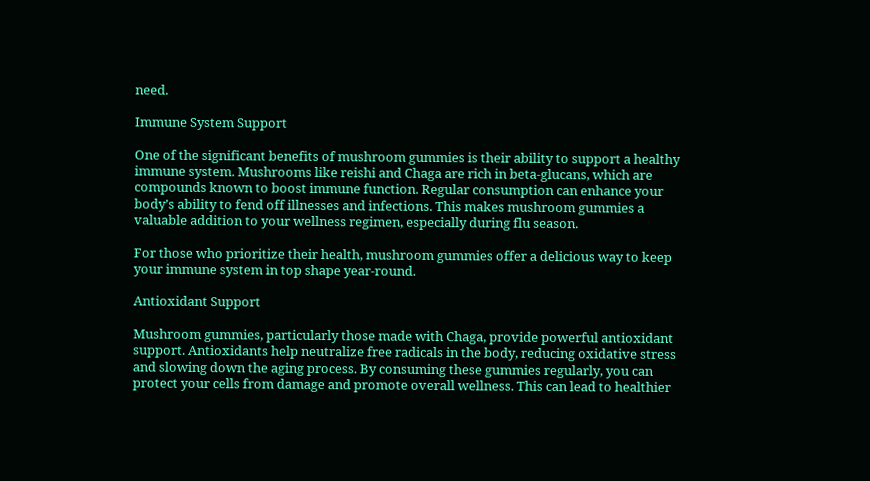need.

Immune System Support

One of the significant benefits of mushroom gummies is their ability to support a healthy immune system. Mushrooms like reishi and Chaga are rich in beta-glucans, which are compounds known to boost immune function. Regular consumption can enhance your body’s ability to fend off illnesses and infections. This makes mushroom gummies a valuable addition to your wellness regimen, especially during flu season.

For those who prioritize their health, mushroom gummies offer a delicious way to keep your immune system in top shape year-round.

Antioxidant Support

Mushroom gummies, particularly those made with Chaga, provide powerful antioxidant support. Antioxidants help neutralize free radicals in the body, reducing oxidative stress and slowing down the aging process. By consuming these gummies regularly, you can protect your cells from damage and promote overall wellness. This can lead to healthier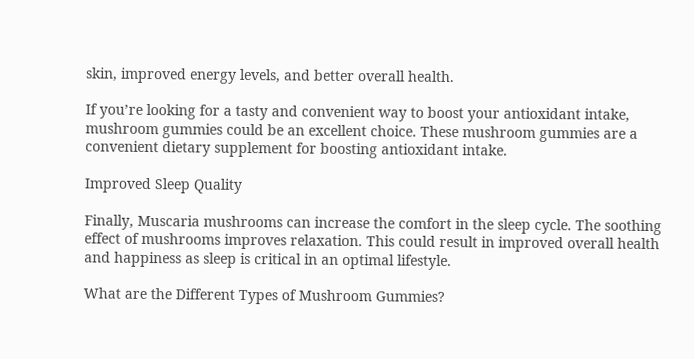skin, improved energy levels, and better overall health.

If you’re looking for a tasty and convenient way to boost your antioxidant intake, mushroom gummies could be an excellent choice. These mushroom gummies are a convenient dietary supplement for boosting antioxidant intake.

Improved Sleep Quality

Finally, Muscaria mushrooms can increase the comfort in the sleep cycle. The soothing effect of mushrooms improves relaxation. This could result in improved overall health and happiness as sleep is critical in an optimal lifestyle.

What are the Different Types of Mushroom Gummies?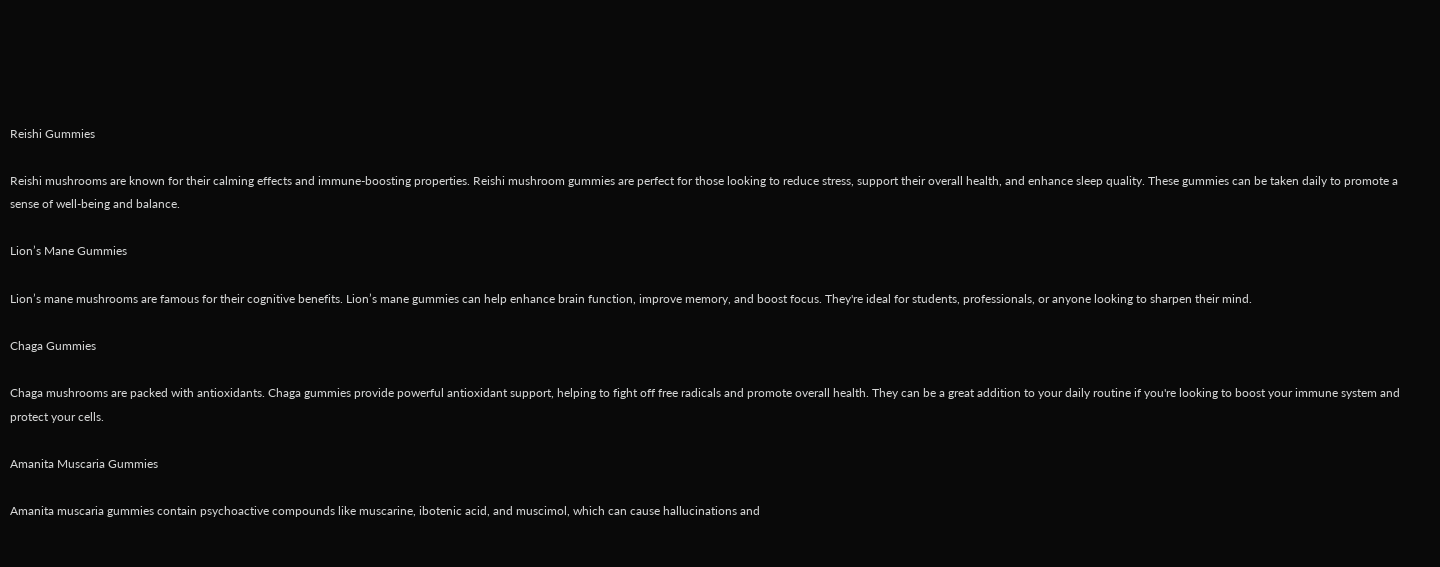Reishi Gummies

Reishi mushrooms are known for their calming effects and immune-boosting properties. Reishi mushroom gummies are perfect for those looking to reduce stress, support their overall health, and enhance sleep quality. These gummies can be taken daily to promote a sense of well-being and balance.

Lion’s Mane Gummies

Lion’s mane mushrooms are famous for their cognitive benefits. Lion’s mane gummies can help enhance brain function, improve memory, and boost focus. They're ideal for students, professionals, or anyone looking to sharpen their mind.

Chaga Gummies

Chaga mushrooms are packed with antioxidants. Chaga gummies provide powerful antioxidant support, helping to fight off free radicals and promote overall health. They can be a great addition to your daily routine if you're looking to boost your immune system and protect your cells.

Amanita Muscaria Gummies

Amanita muscaria gummies contain psychoactive compounds like muscarine, ibotenic acid, and muscimol, which can cause hallucinations and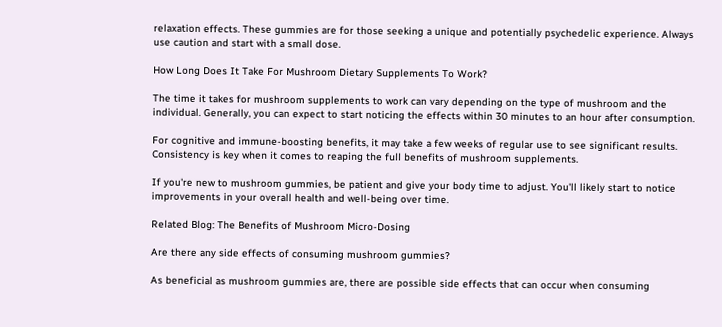relaxation effects. These gummies are for those seeking a unique and potentially psychedelic experience. Always use caution and start with a small dose.

How Long Does It Take For Mushroom Dietary Supplements To Work?

The time it takes for mushroom supplements to work can vary depending on the type of mushroom and the individual. Generally, you can expect to start noticing the effects within 30 minutes to an hour after consumption.

For cognitive and immune-boosting benefits, it may take a few weeks of regular use to see significant results. Consistency is key when it comes to reaping the full benefits of mushroom supplements.

If you're new to mushroom gummies, be patient and give your body time to adjust. You'll likely start to notice improvements in your overall health and well-being over time.

Related Blog: The Benefits of Mushroom Micro-Dosing

Are there any side effects of consuming mushroom gummies?

As beneficial as mushroom gummies are, there are possible side effects that can occur when consuming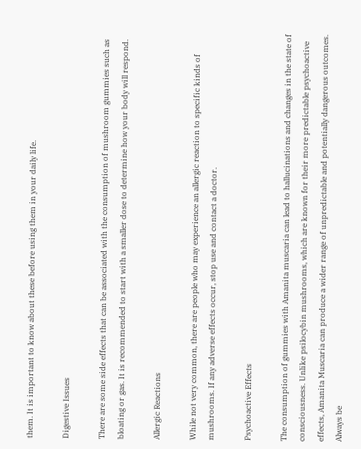them. It is important to know about these before using them in your daily life.

Digestive Issues

There are some side effects that can be associated with the consumption of mushroom gummies such as bloating or gas. It is recommended to start with a smaller dose to determine how your body will respond.

Allergic Reactions

While not very common, there are people who may experience an allergic reaction to specific kinds of mushrooms. If any adverse effects occur, stop use and contact a doctor.

Psychoactive Effects

The consumption of gummies with Amanita muscaria can lead to hallucinations and changes in the state of consciousness. Unlike psilocybin mushrooms, which are known for their more predictable psychoactive effects, Amanita Muscaria can produce a wider range of unpredictable and potentially dangerous outcomes. Always be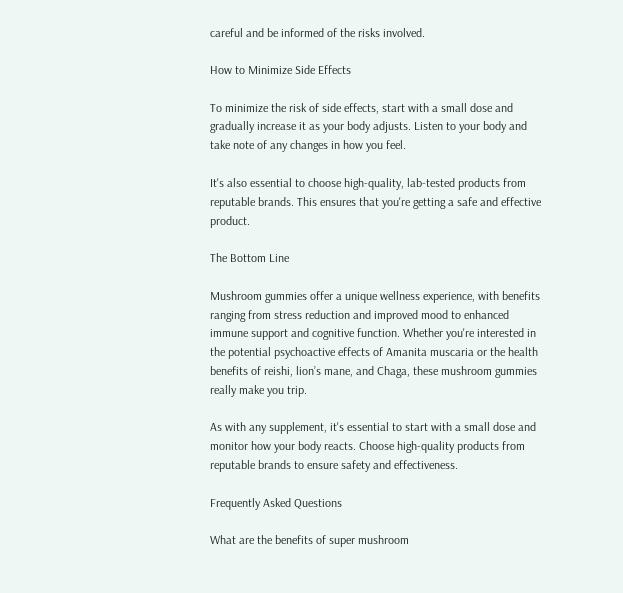careful and be informed of the risks involved.

How to Minimize Side Effects

To minimize the risk of side effects, start with a small dose and gradually increase it as your body adjusts. Listen to your body and take note of any changes in how you feel.

It's also essential to choose high-quality, lab-tested products from reputable brands. This ensures that you're getting a safe and effective product.

The Bottom Line

Mushroom gummies offer a unique wellness experience, with benefits ranging from stress reduction and improved mood to enhanced immune support and cognitive function. Whether you're interested in the potential psychoactive effects of Amanita muscaria or the health benefits of reishi, lion’s mane, and Chaga, these mushroom gummies really make you trip.

As with any supplement, it's essential to start with a small dose and monitor how your body reacts. Choose high-quality products from reputable brands to ensure safety and effectiveness.

Frequently Asked Questions

What are the benefits of super mushroom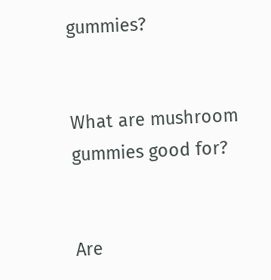gummies?


What are mushroom gummies good for?


Are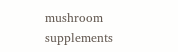mushroom supplements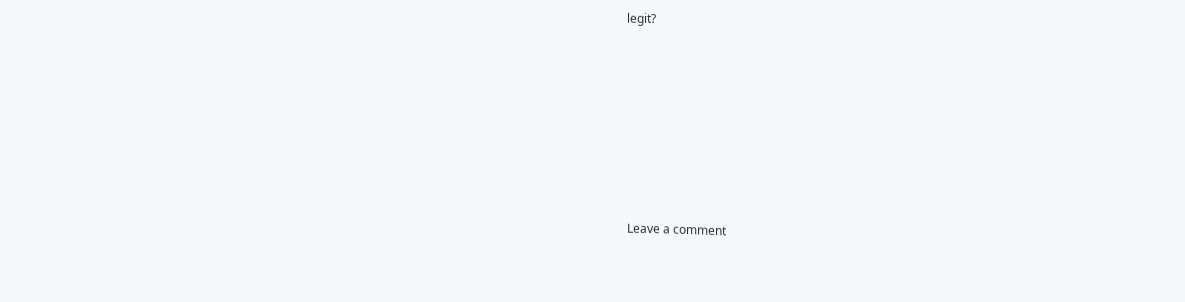legit?









Leave a comment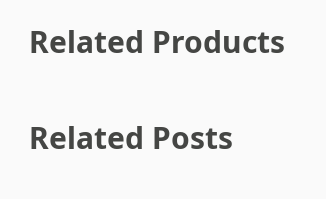Related Products

Related Posts